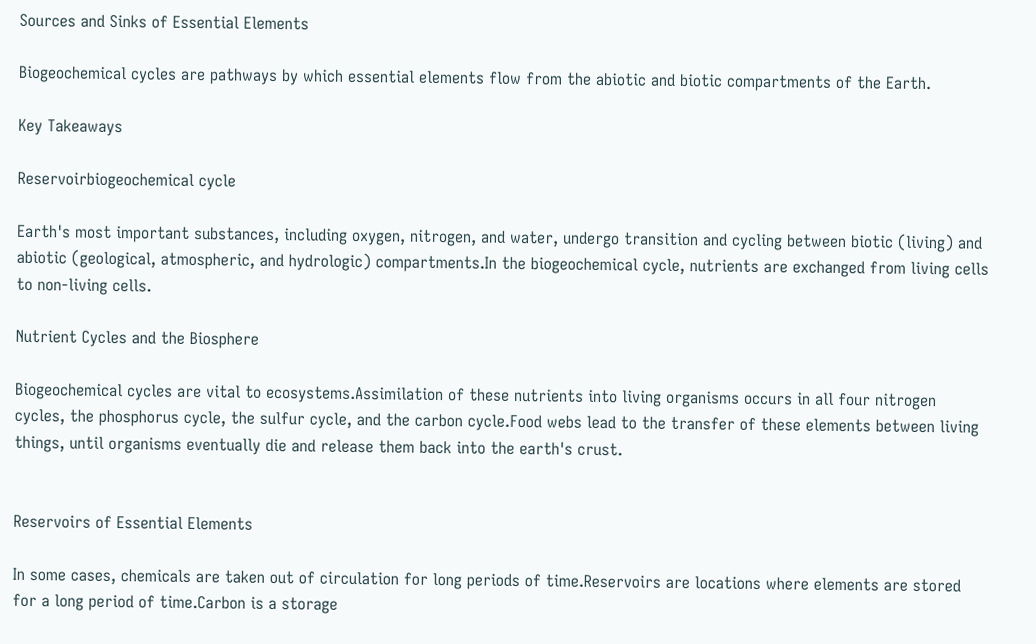Sources and Sinks of Essential Elements

Biogeochemical cycles are pathways by which essential elements flow from the abiotic and biotic compartments of the Earth.

Key Takeaways

Reservoirbiogeochemical cycle

Earth's most important substances, including oxygen, nitrogen, and water, undergo transition and cycling between biotic (living) and abiotic (geological, atmospheric, and hydrologic) compartments.In the biogeochemical cycle, nutrients are exchanged from living cells to non-living cells.

Nutrient Cycles and the Biosphere

Biogeochemical cycles are vital to ecosystems.Assimilation of these nutrients into living organisms occurs in all four nitrogen cycles, the phosphorus cycle, the sulfur cycle, and the carbon cycle.Food webs lead to the transfer of these elements between living things, until organisms eventually die and release them back into the earth's crust.


Reservoirs of Essential Elements

In some cases, chemicals are taken out of circulation for long periods of time.Reservoirs are locations where elements are stored for a long period of time.Carbon is a storage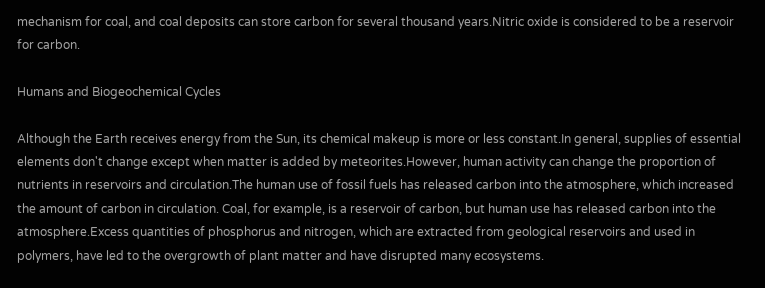mechanism for coal, and coal deposits can store carbon for several thousand years.Nitric oxide is considered to be a reservoir for carbon.

Humans and Biogeochemical Cycles

Although the Earth receives energy from the Sun, its chemical makeup is more or less constant.In general, supplies of essential elements don't change except when matter is added by meteorites.However, human activity can change the proportion of nutrients in reservoirs and circulation.The human use of fossil fuels has released carbon into the atmosphere, which increased the amount of carbon in circulation. Coal, for example, is a reservoir of carbon, but human use has released carbon into the atmosphere.Excess quantities of phosphorus and nitrogen, which are extracted from geological reservoirs and used in polymers, have led to the overgrowth of plant matter and have disrupted many ecosystems.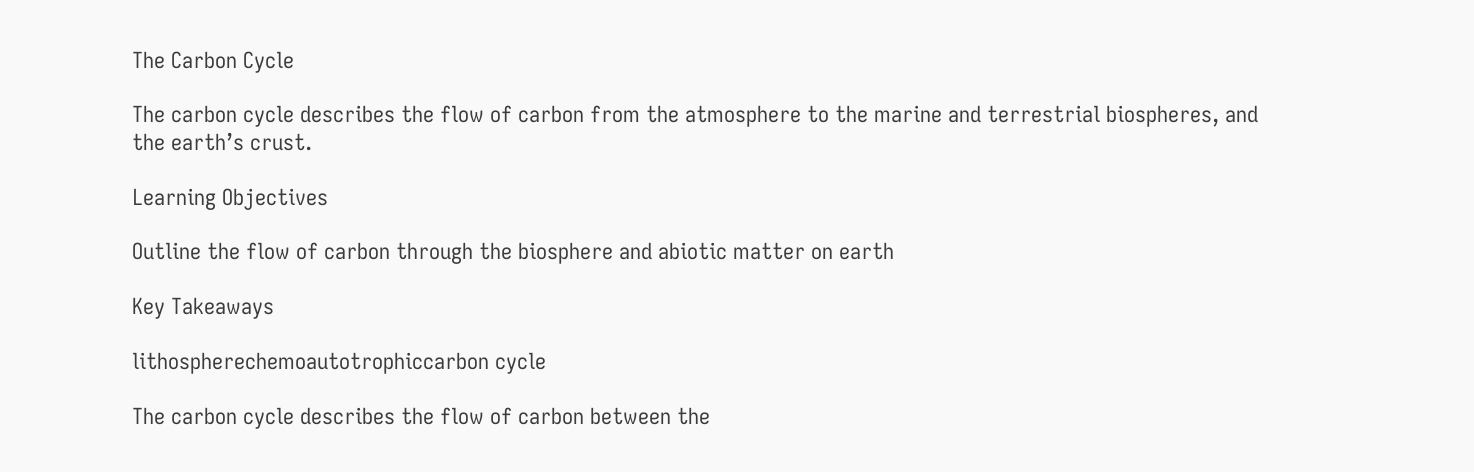The Carbon Cycle

The carbon cycle describes the flow of carbon from the atmosphere to the marine and terrestrial biospheres, and the earth’s crust.

Learning Objectives

Outline the flow of carbon through the biosphere and abiotic matter on earth

Key Takeaways

lithospherechemoautotrophiccarbon cycle

The carbon cycle describes the flow of carbon between the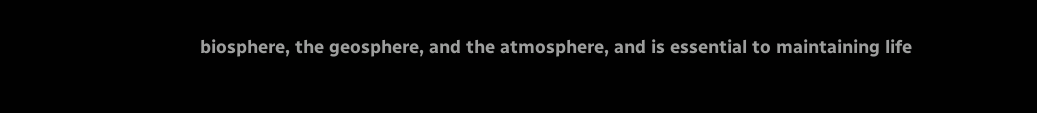biosphere, the geosphere, and the atmosphere, and is essential to maintaining life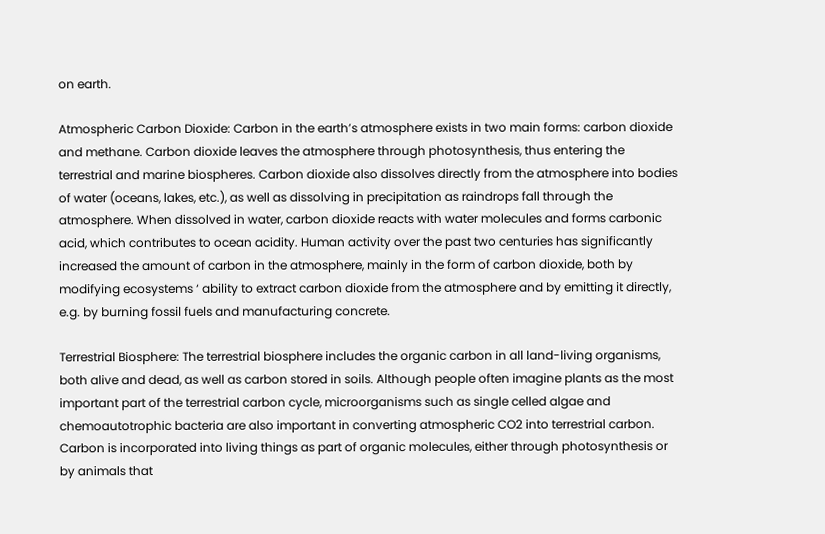on earth.

Atmospheric Carbon Dioxide: Carbon in the earth’s atmosphere exists in two main forms: carbon dioxide and methane. Carbon dioxide leaves the atmosphere through photosynthesis, thus entering the terrestrial and marine biospheres. Carbon dioxide also dissolves directly from the atmosphere into bodies of water (oceans, lakes, etc.), as well as dissolving in precipitation as raindrops fall through the atmosphere. When dissolved in water, carbon dioxide reacts with water molecules and forms carbonic acid, which contributes to ocean acidity. Human activity over the past two centuries has significantly increased the amount of carbon in the atmosphere, mainly in the form of carbon dioxide, both by modifying ecosystems ‘ ability to extract carbon dioxide from the atmosphere and by emitting it directly, e.g. by burning fossil fuels and manufacturing concrete.

Terrestrial Biosphere: The terrestrial biosphere includes the organic carbon in all land-living organisms, both alive and dead, as well as carbon stored in soils. Although people often imagine plants as the most important part of the terrestrial carbon cycle, microorganisms such as single celled algae and chemoautotrophic bacteria are also important in converting atmospheric CO2 into terrestrial carbon. Carbon is incorporated into living things as part of organic molecules, either through photosynthesis or by animals that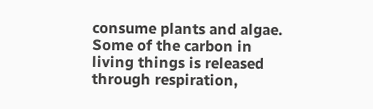consume plants and algae. Some of the carbon in living things is released through respiration,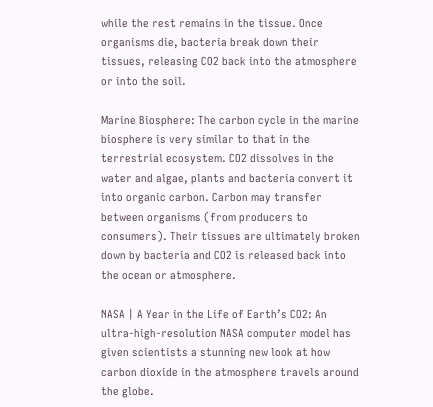while the rest remains in the tissue. Once organisms die, bacteria break down their tissues, releasing CO2 back into the atmosphere or into the soil.

Marine Biosphere: The carbon cycle in the marine biosphere is very similar to that in the terrestrial ecosystem. CO2 dissolves in the water and algae, plants and bacteria convert it into organic carbon. Carbon may transfer between organisms (from producers to consumers). Their tissues are ultimately broken down by bacteria and CO2 is released back into the ocean or atmosphere.

NASA | A Year in the Life of Earth’s CO2: An ultra-high-resolution NASA computer model has given scientists a stunning new look at how carbon dioxide in the atmosphere travels around the globe.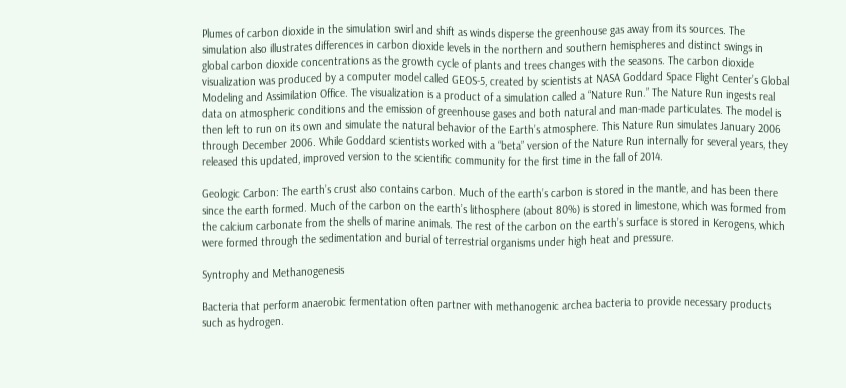Plumes of carbon dioxide in the simulation swirl and shift as winds disperse the greenhouse gas away from its sources. The simulation also illustrates differences in carbon dioxide levels in the northern and southern hemispheres and distinct swings in global carbon dioxide concentrations as the growth cycle of plants and trees changes with the seasons. The carbon dioxide visualization was produced by a computer model called GEOS-5, created by scientists at NASA Goddard Space Flight Center’s Global Modeling and Assimilation Office. The visualization is a product of a simulation called a “Nature Run.” The Nature Run ingests real data on atmospheric conditions and the emission of greenhouse gases and both natural and man-made particulates. The model is then left to run on its own and simulate the natural behavior of the Earth’s atmosphere. This Nature Run simulates January 2006 through December 2006. While Goddard scientists worked with a “beta” version of the Nature Run internally for several years, they released this updated, improved version to the scientific community for the first time in the fall of 2014.

Geologic Carbon: The earth’s crust also contains carbon. Much of the earth’s carbon is stored in the mantle, and has been there since the earth formed. Much of the carbon on the earth’s lithosphere (about 80%) is stored in limestone, which was formed from the calcium carbonate from the shells of marine animals. The rest of the carbon on the earth’s surface is stored in Kerogens, which were formed through the sedimentation and burial of terrestrial organisms under high heat and pressure.

Syntrophy and Methanogenesis

Bacteria that perform anaerobic fermentation often partner with methanogenic archea bacteria to provide necessary products such as hydrogen.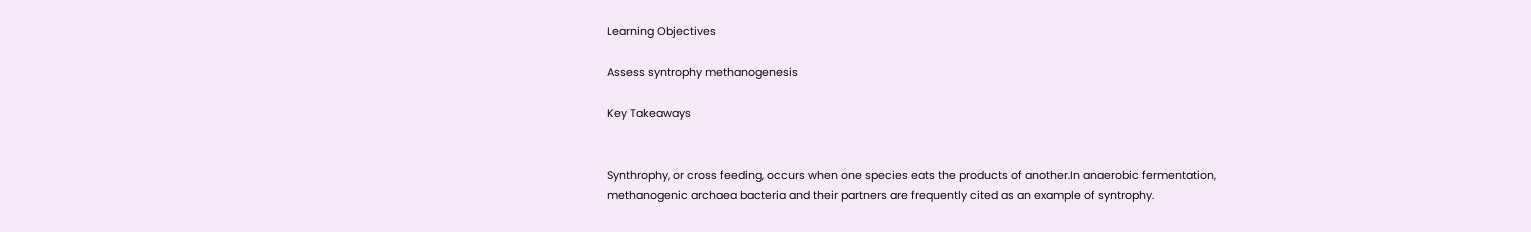Learning Objectives

Assess syntrophy methanogenesis

Key Takeaways


Synthrophy, or cross feeding, occurs when one species eats the products of another.In anaerobic fermentation, methanogenic archaea bacteria and their partners are frequently cited as an example of syntrophy.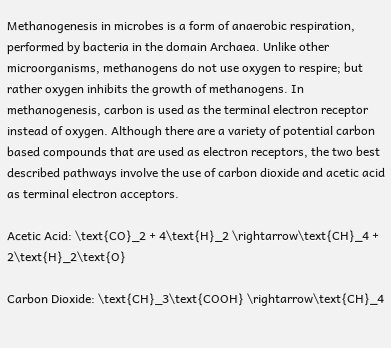Methanogenesis in microbes is a form of anaerobic respiration, performed by bacteria in the domain Archaea. Unlike other microorganisms, methanogens do not use oxygen to respire; but rather oxygen inhibits the growth of methanogens. In methanogenesis, carbon is used as the terminal electron receptor instead of oxygen. Although there are a variety of potential carbon based compounds that are used as electron receptors, the two best described pathways involve the use of carbon dioxide and acetic acid as terminal electron acceptors.

Acetic Acid: \text{CO}_2 + 4\text{H}_2 \rightarrow\text{CH}_4 + 2\text{H}_2\text{O}

Carbon Dioxide: \text{CH}_3\text{COOH} \rightarrow\text{CH}_4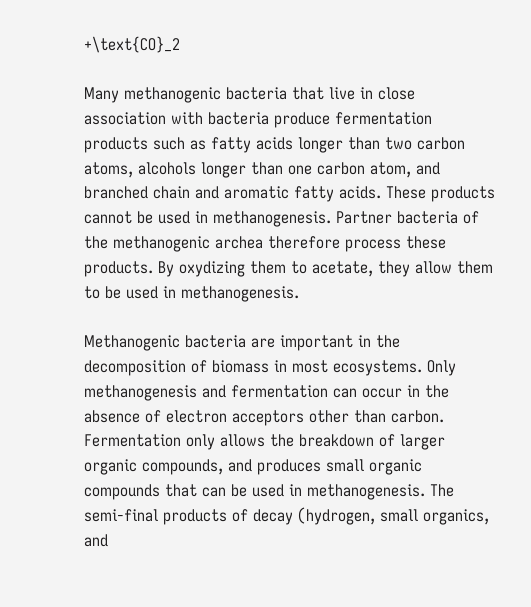+\text{CO}_2

Many methanogenic bacteria that live in close association with bacteria produce fermentation products such as fatty acids longer than two carbon atoms, alcohols longer than one carbon atom, and branched chain and aromatic fatty acids. These products cannot be used in methanogenesis. Partner bacteria of the methanogenic archea therefore process these products. By oxydizing them to acetate, they allow them to be used in methanogenesis.

Methanogenic bacteria are important in the decomposition of biomass in most ecosystems. Only methanogenesis and fermentation can occur in the absence of electron acceptors other than carbon. Fermentation only allows the breakdown of larger organic compounds, and produces small organic compounds that can be used in methanogenesis. The semi-final products of decay (hydrogen, small organics, and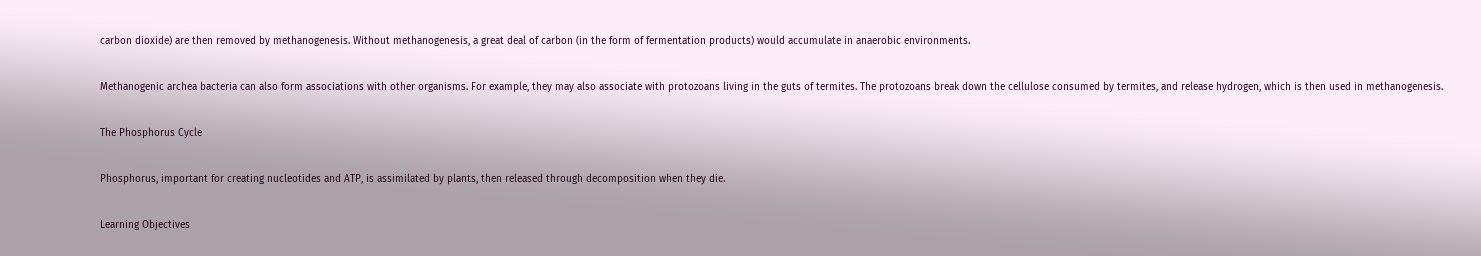carbon dioxide) are then removed by methanogenesis. Without methanogenesis, a great deal of carbon (in the form of fermentation products) would accumulate in anaerobic environments.

Methanogenic archea bacteria can also form associations with other organisms. For example, they may also associate with protozoans living in the guts of termites. The protozoans break down the cellulose consumed by termites, and release hydrogen, which is then used in methanogenesis.

The Phosphorus Cycle

Phosphorus, important for creating nucleotides and ATP, is assimilated by plants, then released through decomposition when they die.

Learning Objectives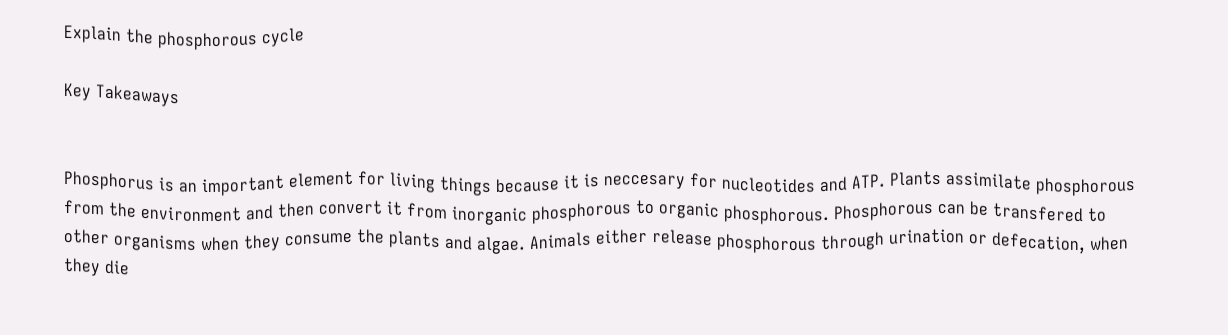Explain the phosphorous cycle

Key Takeaways


Phosphorus is an important element for living things because it is neccesary for nucleotides and ATP. Plants assimilate phosphorous from the environment and then convert it from inorganic phosphorous to organic phosphorous. Phosphorous can be transfered to other organisms when they consume the plants and algae. Animals either release phosphorous through urination or defecation, when they die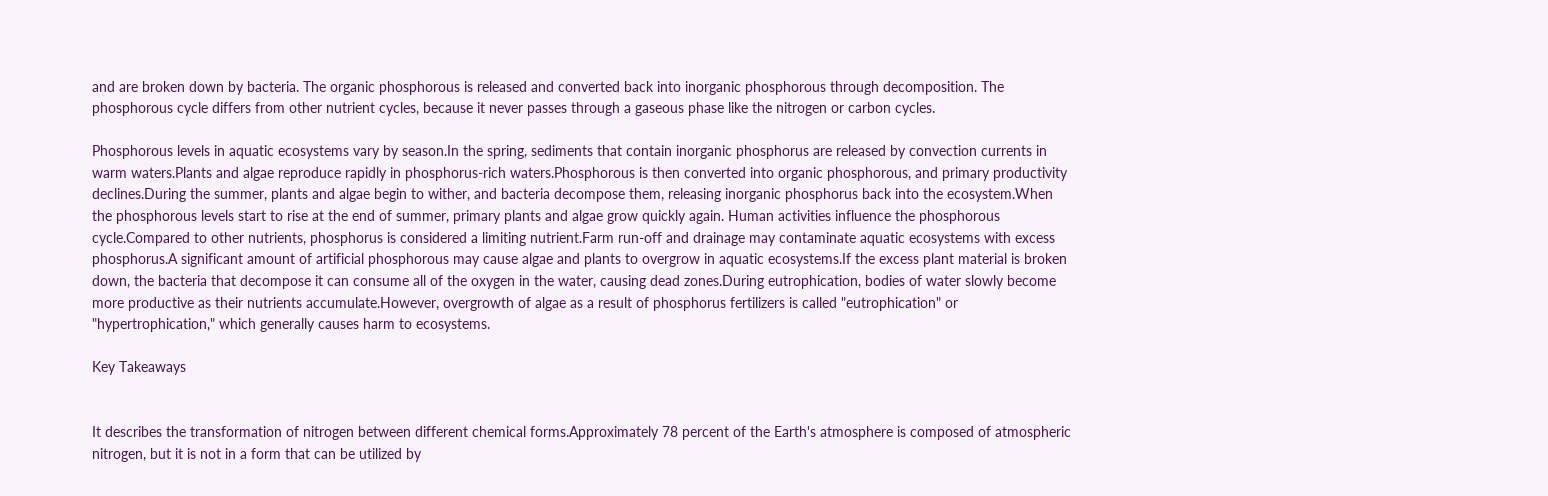and are broken down by bacteria. The organic phosphorous is released and converted back into inorganic phosphorous through decomposition. The phosphorous cycle differs from other nutrient cycles, because it never passes through a gaseous phase like the nitrogen or carbon cycles.

Phosphorous levels in aquatic ecosystems vary by season.In the spring, sediments that contain inorganic phosphorus are released by convection currents in warm waters.Plants and algae reproduce rapidly in phosphorus-rich waters.Phosphorous is then converted into organic phosphorous, and primary productivity declines.During the summer, plants and algae begin to wither, and bacteria decompose them, releasing inorganic phosphorus back into the ecosystem.When the phosphorous levels start to rise at the end of summer, primary plants and algae grow quickly again. Human activities influence the phosphorous cycle.Compared to other nutrients, phosphorus is considered a limiting nutrient.Farm run-off and drainage may contaminate aquatic ecosystems with excess phosphorus.A significant amount of artificial phosphorous may cause algae and plants to overgrow in aquatic ecosystems.If the excess plant material is broken down, the bacteria that decompose it can consume all of the oxygen in the water, causing dead zones.During eutrophication, bodies of water slowly become more productive as their nutrients accumulate.However, overgrowth of algae as a result of phosphorus fertilizers is called "eutrophication" or "hypertrophication," which generally causes harm to ecosystems.

Key Takeaways


It describes the transformation of nitrogen between different chemical forms.Approximately 78 percent of the Earth's atmosphere is composed of atmospheric nitrogen, but it is not in a form that can be utilized by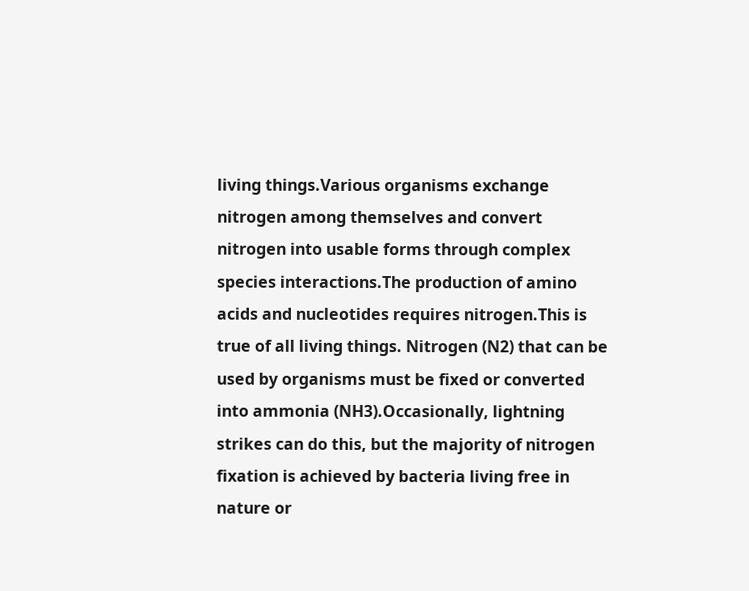living things.Various organisms exchange nitrogen among themselves and convert nitrogen into usable forms through complex species interactions.The production of amino acids and nucleotides requires nitrogen.This is true of all living things. Nitrogen (N2) that can be used by organisms must be fixed or converted into ammonia (NH3).Occasionally, lightning strikes can do this, but the majority of nitrogen fixation is achieved by bacteria living free in nature or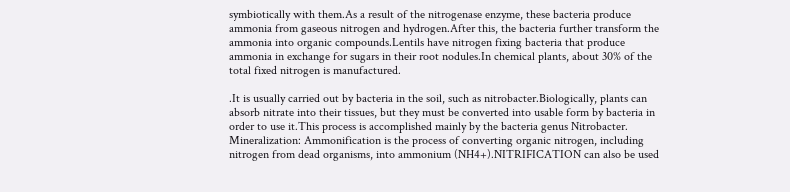symbiotically with them.As a result of the nitrogenase enzyme, these bacteria produce ammonia from gaseous nitrogen and hydrogen.After this, the bacteria further transform the ammonia into organic compounds.Lentils have nitrogen fixing bacteria that produce ammonia in exchange for sugars in their root nodules.In chemical plants, about 30% of the total fixed nitrogen is manufactured.

.It is usually carried out by bacteria in the soil, such as nitrobacter.Biologically, plants can absorb nitrate into their tissues, but they must be converted into usable form by bacteria in order to use it.This process is accomplished mainly by the bacteria genus Nitrobacter. Mineralization: Ammonification is the process of converting organic nitrogen, including nitrogen from dead organisms, into ammonium (NH4+).NITRIFICATION can also be used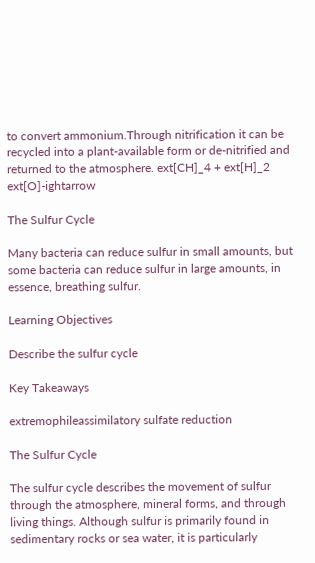to convert ammonium.Through nitrification it can be recycled into a plant-available form or de-nitrified and returned to the atmosphere. ext[CH]_4 + ext[H]_2 ext[O]-ightarrow

The Sulfur Cycle

Many bacteria can reduce sulfur in small amounts, but some bacteria can reduce sulfur in large amounts, in essence, breathing sulfur.

Learning Objectives

Describe the sulfur cycle

Key Takeaways

extremophileassimilatory sulfate reduction

The Sulfur Cycle

The sulfur cycle describes the movement of sulfur through the atmosphere, mineral forms, and through living things. Although sulfur is primarily found in sedimentary rocks or sea water, it is particularly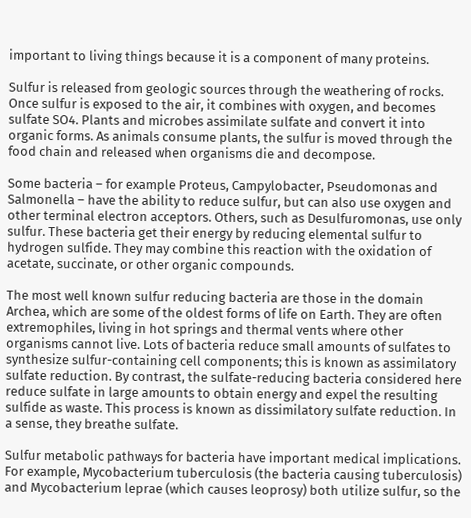important to living things because it is a component of many proteins.

Sulfur is released from geologic sources through the weathering of rocks. Once sulfur is exposed to the air, it combines with oxygen, and becomes sulfate SO4. Plants and microbes assimilate sulfate and convert it into organic forms. As animals consume plants, the sulfur is moved through the food chain and released when organisms die and decompose.

Some bacteria – for example Proteus, Campylobacter, Pseudomonas and Salmonella – have the ability to reduce sulfur, but can also use oxygen and other terminal electron acceptors. Others, such as Desulfuromonas, use only sulfur. These bacteria get their energy by reducing elemental sulfur to hydrogen sulfide. They may combine this reaction with the oxidation of acetate, succinate, or other organic compounds.

The most well known sulfur reducing bacteria are those in the domain Archea, which are some of the oldest forms of life on Earth. They are often extremophiles, living in hot springs and thermal vents where other organisms cannot live. Lots of bacteria reduce small amounts of sulfates to synthesize sulfur-containing cell components; this is known as assimilatory sulfate reduction. By contrast, the sulfate-reducing bacteria considered here reduce sulfate in large amounts to obtain energy and expel the resulting sulfide as waste. This process is known as dissimilatory sulfate reduction. In a sense, they breathe sulfate.

Sulfur metabolic pathways for bacteria have important medical implications. For example, Mycobacterium tuberculosis (the bacteria causing tuberculosis) and Mycobacterium leprae (which causes leoprosy) both utilize sulfur, so the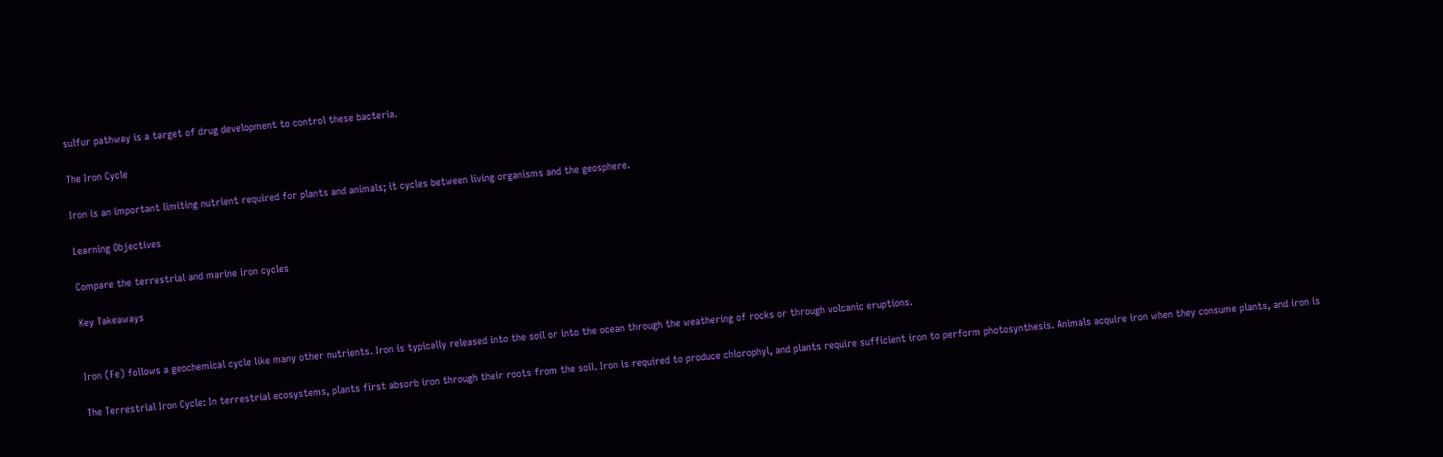sulfur pathway is a target of drug development to control these bacteria.

The Iron Cycle

Iron is an important limiting nutrient required for plants and animals; it cycles between living organisms and the geosphere.

Learning Objectives

Compare the terrestrial and marine iron cycles

Key Takeaways


Iron (Fe) follows a geochemical cycle like many other nutrients. Iron is typically released into the soil or into the ocean through the weathering of rocks or through volcanic eruptions.

The Terrestrial Iron Cycle: In terrestrial ecosystems, plants first absorb iron through their roots from the soil. Iron is required to produce chlorophyl, and plants require sufficient iron to perform photosynthesis. Animals acquire iron when they consume plants, and iron is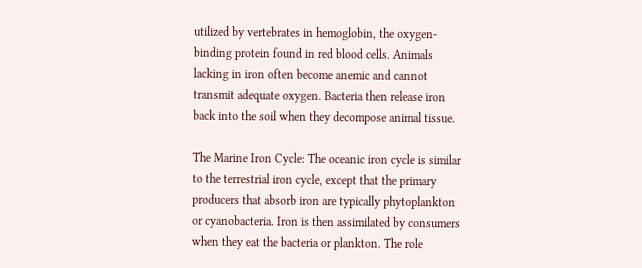utilized by vertebrates in hemoglobin, the oxygen-binding protein found in red blood cells. Animals lacking in iron often become anemic and cannot transmit adequate oxygen. Bacteria then release iron back into the soil when they decompose animal tissue.

The Marine Iron Cycle: The oceanic iron cycle is similar to the terrestrial iron cycle, except that the primary producers that absorb iron are typically phytoplankton or cyanobacteria. Iron is then assimilated by consumers when they eat the bacteria or plankton. The role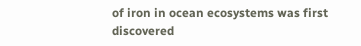of iron in ocean ecosystems was first discovered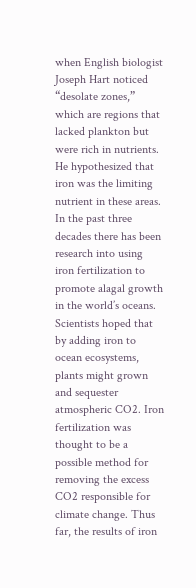when English biologist Joseph Hart noticed “desolate zones,” which are regions that lacked plankton but were rich in nutrients. He hypothesized that iron was the limiting nutrient in these areas. In the past three decades there has been research into using iron fertilization to promote alagal growth in the world’s oceans. Scientists hoped that by adding iron to ocean ecosystems, plants might grown and sequester atmospheric CO2. Iron fertilization was thought to be a possible method for removing the excess CO2 responsible for climate change. Thus far, the results of iron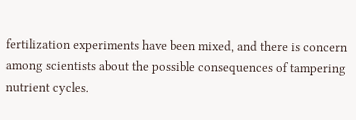fertilization experiments have been mixed, and there is concern among scientists about the possible consequences of tampering nutrient cycles.